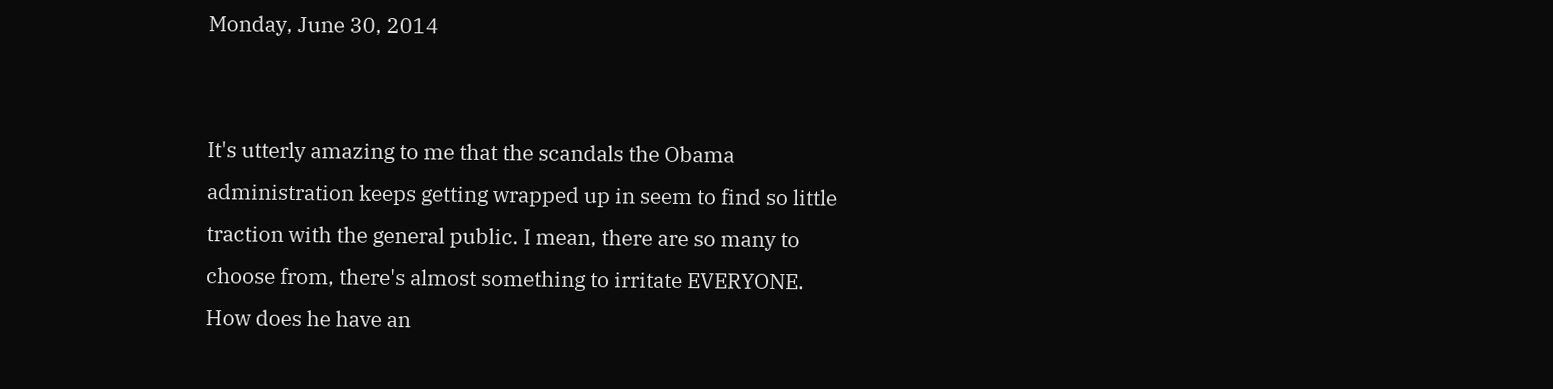Monday, June 30, 2014


It's utterly amazing to me that the scandals the Obama administration keeps getting wrapped up in seem to find so little traction with the general public. I mean, there are so many to choose from, there's almost something to irritate EVERYONE. How does he have an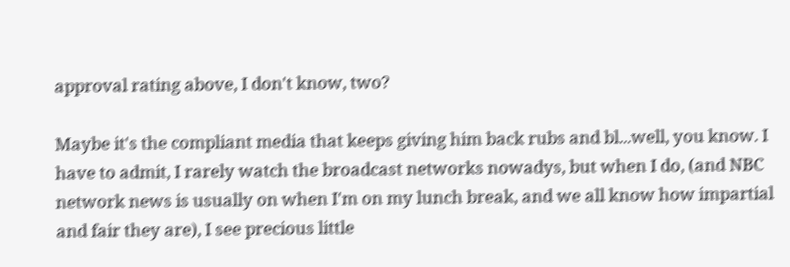approval rating above, I don't know, two?

Maybe it's the compliant media that keeps giving him back rubs and bl...well, you know. I have to admit, I rarely watch the broadcast networks nowadys, but when I do, (and NBC network news is usually on when I'm on my lunch break, and we all know how impartial and fair they are), I see precious little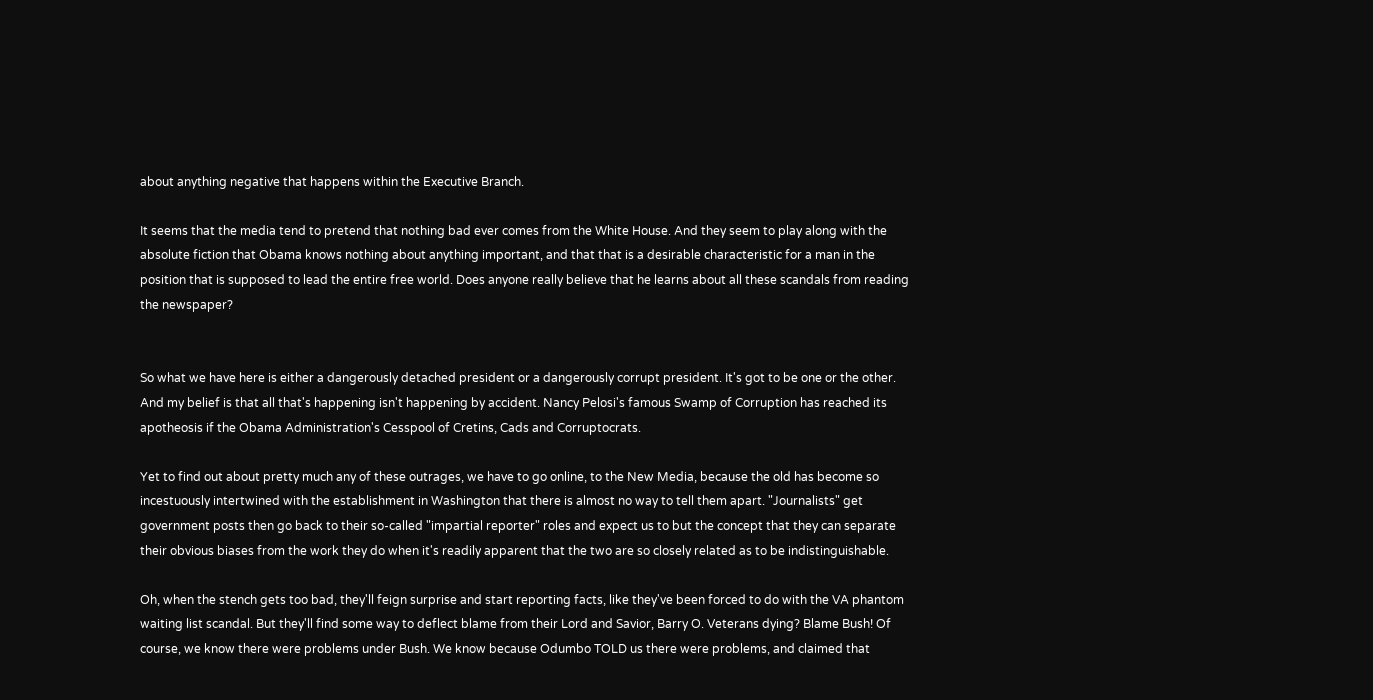about anything negative that happens within the Executive Branch.

It seems that the media tend to pretend that nothing bad ever comes from the White House. And they seem to play along with the absolute fiction that Obama knows nothing about anything important, and that that is a desirable characteristic for a man in the position that is supposed to lead the entire free world. Does anyone really believe that he learns about all these scandals from reading the newspaper?


So what we have here is either a dangerously detached president or a dangerously corrupt president. It's got to be one or the other. And my belief is that all that's happening isn't happening by accident. Nancy Pelosi's famous Swamp of Corruption has reached its apotheosis if the Obama Administration's Cesspool of Cretins, Cads and Corruptocrats.

Yet to find out about pretty much any of these outrages, we have to go online, to the New Media, because the old has become so incestuously intertwined with the establishment in Washington that there is almost no way to tell them apart. "Journalists" get government posts then go back to their so-called "impartial reporter" roles and expect us to but the concept that they can separate their obvious biases from the work they do when it's readily apparent that the two are so closely related as to be indistinguishable.

Oh, when the stench gets too bad, they'll feign surprise and start reporting facts, like they've been forced to do with the VA phantom waiting list scandal. But they'll find some way to deflect blame from their Lord and Savior, Barry O. Veterans dying? Blame Bush! Of course, we know there were problems under Bush. We know because Odumbo TOLD us there were problems, and claimed that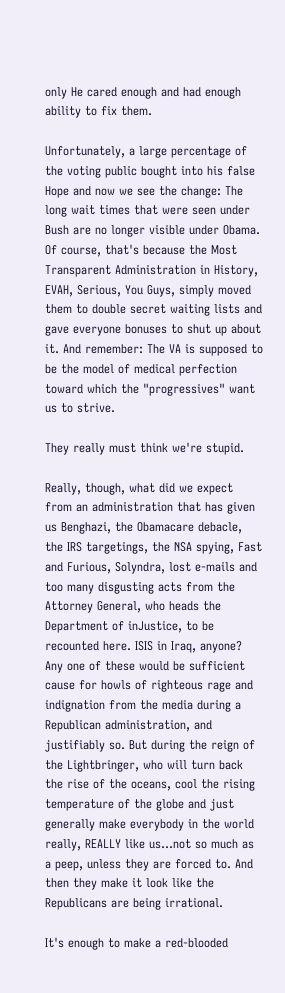only He cared enough and had enough ability to fix them.

Unfortunately, a large percentage of the voting public bought into his false Hope and now we see the change: The long wait times that were seen under Bush are no longer visible under Obama. Of course, that's because the Most Transparent Administration in History, EVAH, Serious, You Guys, simply moved them to double secret waiting lists and gave everyone bonuses to shut up about it. And remember: The VA is supposed to be the model of medical perfection toward which the "progressives" want us to strive.

They really must think we're stupid.

Really, though, what did we expect from an administration that has given us Benghazi, the Obamacare debacle, the IRS targetings, the NSA spying, Fast and Furious, Solyndra, lost e-mails and too many disgusting acts from the Attorney General, who heads the Department of inJustice, to be recounted here. ISIS in Iraq, anyone? Any one of these would be sufficient cause for howls of righteous rage and indignation from the media during a Republican administration, and justifiably so. But during the reign of the Lightbringer, who will turn back the rise of the oceans, cool the rising temperature of the globe and just generally make everybody in the world really, REALLY like us...not so much as a peep, unless they are forced to. And then they make it look like the Republicans are being irrational.

It's enough to make a red-blooded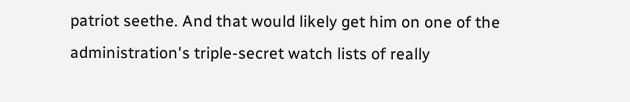patriot seethe. And that would likely get him on one of the administration's triple-secret watch lists of really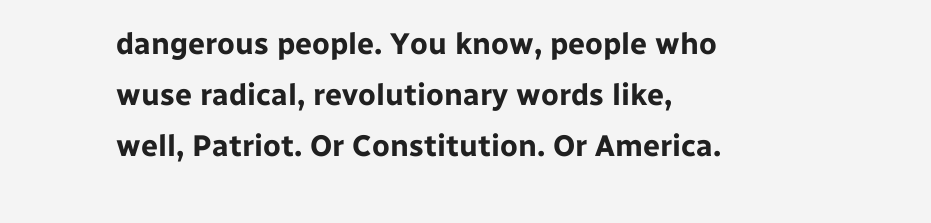dangerous people. You know, people who wuse radical, revolutionary words like, well, Patriot. Or Constitution. Or America.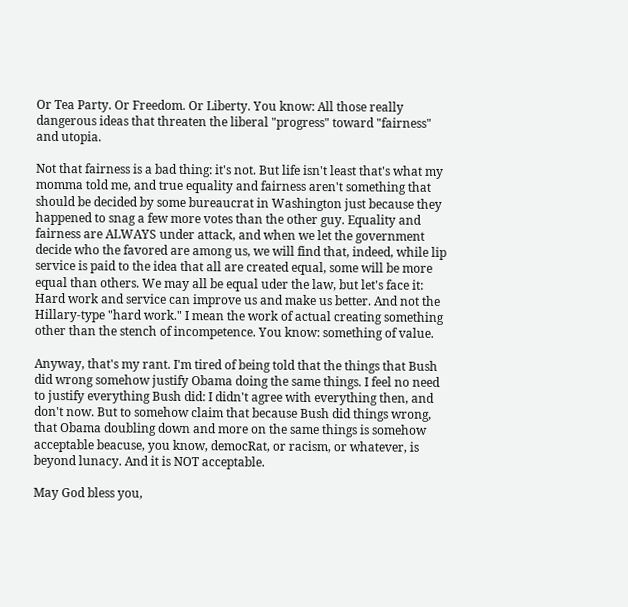Or Tea Party. Or Freedom. Or Liberty. You know: All those really dangerous ideas that threaten the liberal "progress" toward "fairness" and utopia.

Not that fairness is a bad thing: it's not. But life isn't least that's what my momma told me, and true equality and fairness aren't something that should be decided by some bureaucrat in Washington just because they happened to snag a few more votes than the other guy. Equality and fairness are ALWAYS under attack, and when we let the government decide who the favored are among us, we will find that, indeed, while lip service is paid to the idea that all are created equal, some will be more equal than others. We may all be equal uder the law, but let's face it: Hard work and service can improve us and make us better. And not the Hillary-type "hard work." I mean the work of actual creating something other than the stench of incompetence. You know: something of value.

Anyway, that's my rant. I'm tired of being told that the things that Bush did wrong somehow justify Obama doing the same things. I feel no need to justify everything Bush did: I didn't agree with everything then, and don't now. But to somehow claim that because Bush did things wrong, that Obama doubling down and more on the same things is somehow acceptable beacuse, you know, democRat, or racism, or whatever, is beyond lunacy. And it is NOT acceptable.

May God bless you,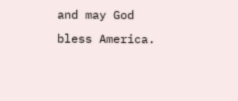and may God bless America.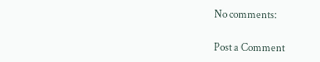No comments:

Post a Comment